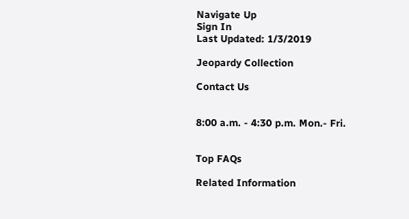Navigate Up
Sign In
Last Updated: 1/3/2019

Jeopardy Collection

Contact Us


8:00 a.m. - 4:30 p.m. Mon.- Fri.


Top FAQs

Related Information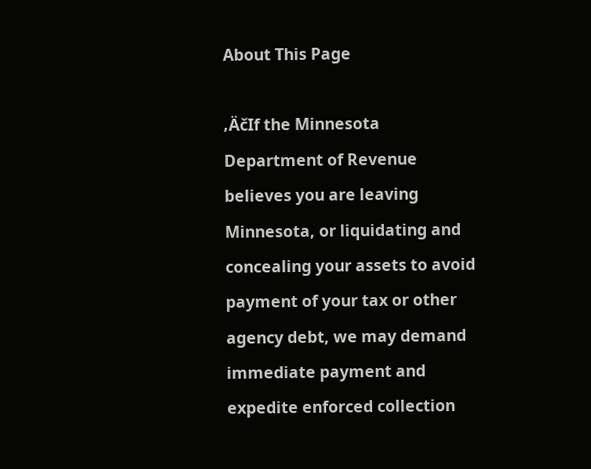About This Page

‚ÄčIf the Minnesota Department of Revenue believes you are leaving Minnesota, or liquidating and concealing your assets to avoid payment of your tax or other agency debt, we may demand immediate payment and expedite enforced collection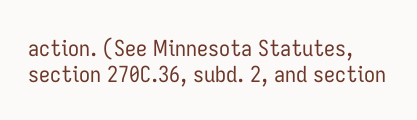action. (See Minnesota Statutes, section 270C.36, subd. 2, and section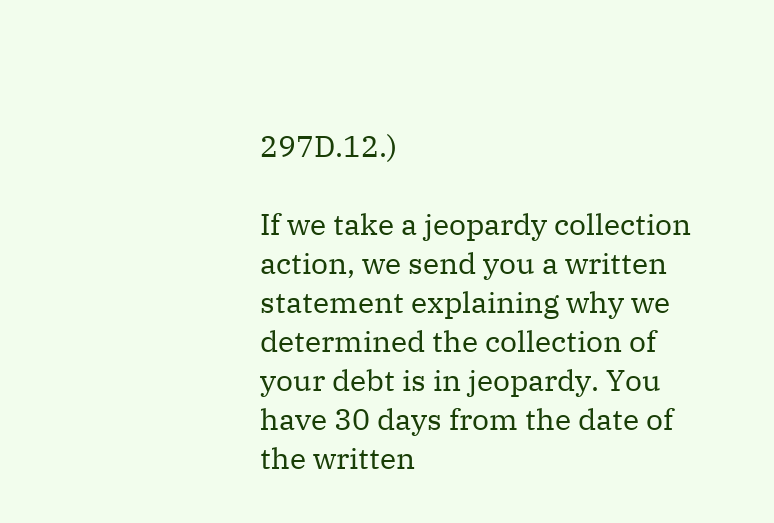297D.12.)

If we take a jeopardy collection action, we send you a written statement explaining why we determined the collection of your debt is in jeopardy. You have 30 days from the date of the written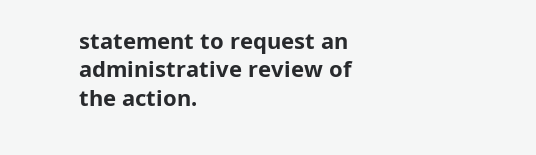statement to request an administrative review of the action.